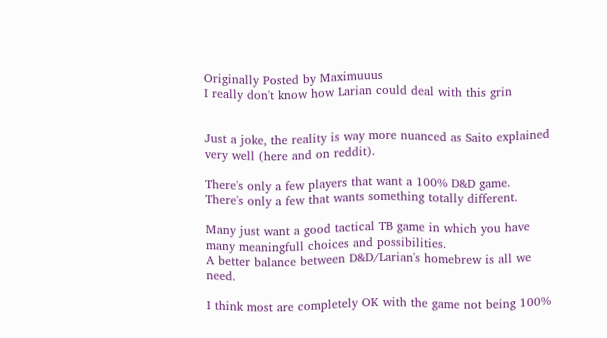Originally Posted by Maximuuus
I really don't know how Larian could deal with this grin


Just a joke, the reality is way more nuanced as Saito explained very well (here and on reddit).

There's only a few players that want a 100% D&D game.
There's only a few that wants something totally different.

Many just want a good tactical TB game in which you have many meaningfull choices and possibilities.
A better balance between D&D/Larian's homebrew is all we need.

I think most are completely OK with the game not being 100%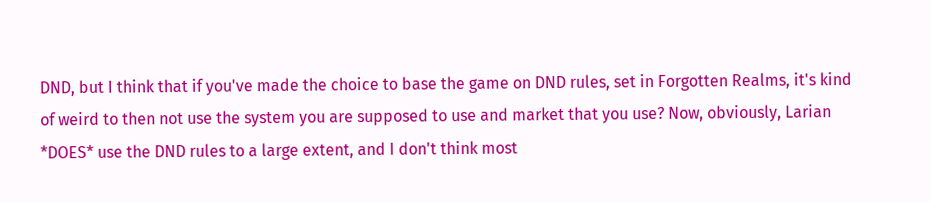DND, but I think that if you've made the choice to base the game on DND rules, set in Forgotten Realms, it's kind of weird to then not use the system you are supposed to use and market that you use? Now, obviously, Larian *DOES* use the DND rules to a large extent, and I don't think most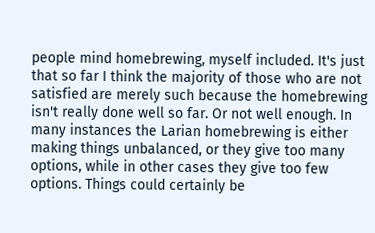people mind homebrewing, myself included. It's just that so far I think the majority of those who are not satisfied are merely such because the homebrewing isn't really done well so far. Or not well enough. In many instances the Larian homebrewing is either making things unbalanced, or they give too many options, while in other cases they give too few options. Things could certainly be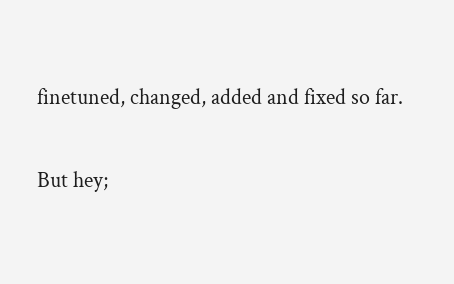finetuned, changed, added and fixed so far.

But hey;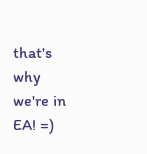that's why we're in EA! =)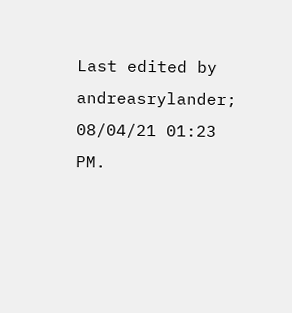Last edited by andreasrylander; 08/04/21 01:23 PM.